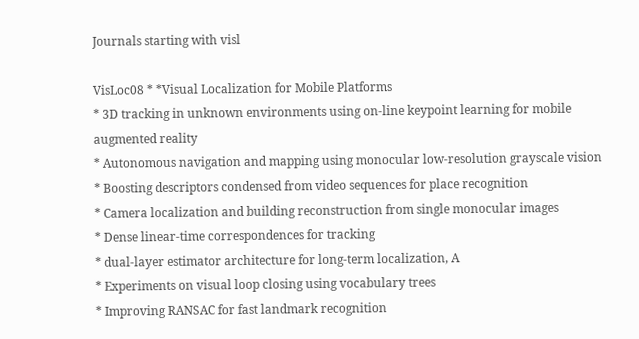Journals starting with visl

VisLoc08 * *Visual Localization for Mobile Platforms
* 3D tracking in unknown environments using on-line keypoint learning for mobile augmented reality
* Autonomous navigation and mapping using monocular low-resolution grayscale vision
* Boosting descriptors condensed from video sequences for place recognition
* Camera localization and building reconstruction from single monocular images
* Dense linear-time correspondences for tracking
* dual-layer estimator architecture for long-term localization, A
* Experiments on visual loop closing using vocabulary trees
* Improving RANSAC for fast landmark recognition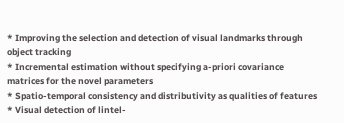* Improving the selection and detection of visual landmarks through object tracking
* Incremental estimation without specifying a-priori covariance matrices for the novel parameters
* Spatio-temporal consistency and distributivity as qualities of features
* Visual detection of lintel-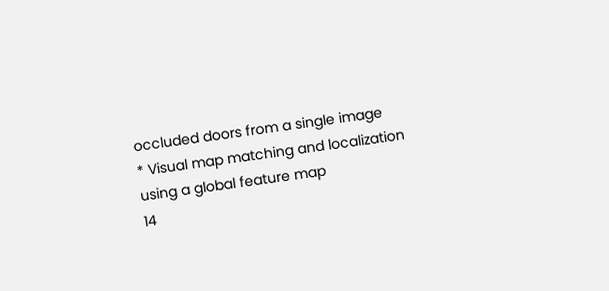occluded doors from a single image
* Visual map matching and localization using a global feature map
14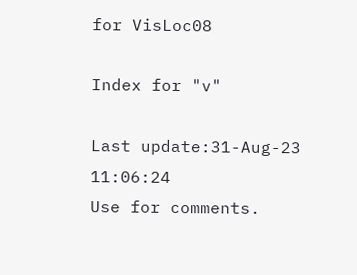for VisLoc08

Index for "v"

Last update:31-Aug-23 11:06:24
Use for comments.